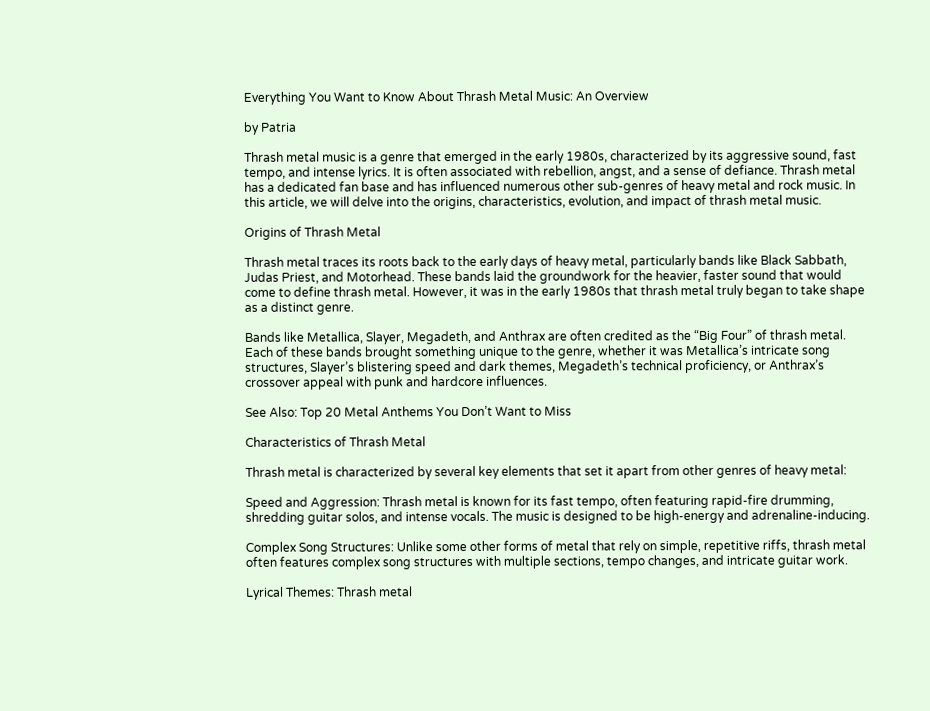Everything You Want to Know About Thrash Metal Music: An Overview

by Patria

Thrash metal music is a genre that emerged in the early 1980s, characterized by its aggressive sound, fast tempo, and intense lyrics. It is often associated with rebellion, angst, and a sense of defiance. Thrash metal has a dedicated fan base and has influenced numerous other sub-genres of heavy metal and rock music. In this article, we will delve into the origins, characteristics, evolution, and impact of thrash metal music.

Origins of Thrash Metal

Thrash metal traces its roots back to the early days of heavy metal, particularly bands like Black Sabbath, Judas Priest, and Motorhead. These bands laid the groundwork for the heavier, faster sound that would come to define thrash metal. However, it was in the early 1980s that thrash metal truly began to take shape as a distinct genre.

Bands like Metallica, Slayer, Megadeth, and Anthrax are often credited as the “Big Four” of thrash metal. Each of these bands brought something unique to the genre, whether it was Metallica’s intricate song structures, Slayer’s blistering speed and dark themes, Megadeth’s technical proficiency, or Anthrax’s crossover appeal with punk and hardcore influences.

See Also: Top 20 Metal Anthems You Don’t Want to Miss

Characteristics of Thrash Metal

Thrash metal is characterized by several key elements that set it apart from other genres of heavy metal:

Speed and Aggression: Thrash metal is known for its fast tempo, often featuring rapid-fire drumming, shredding guitar solos, and intense vocals. The music is designed to be high-energy and adrenaline-inducing.

Complex Song Structures: Unlike some other forms of metal that rely on simple, repetitive riffs, thrash metal often features complex song structures with multiple sections, tempo changes, and intricate guitar work.

Lyrical Themes: Thrash metal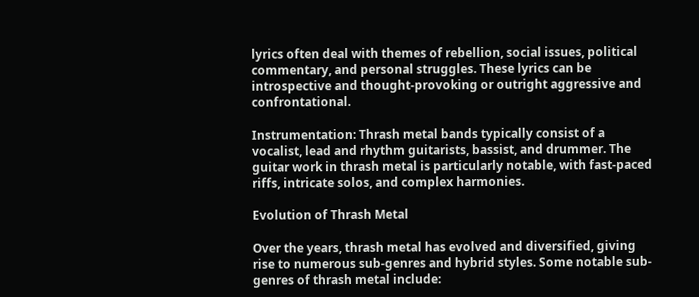lyrics often deal with themes of rebellion, social issues, political commentary, and personal struggles. These lyrics can be introspective and thought-provoking or outright aggressive and confrontational.

Instrumentation: Thrash metal bands typically consist of a vocalist, lead and rhythm guitarists, bassist, and drummer. The guitar work in thrash metal is particularly notable, with fast-paced riffs, intricate solos, and complex harmonies.

Evolution of Thrash Metal

Over the years, thrash metal has evolved and diversified, giving rise to numerous sub-genres and hybrid styles. Some notable sub-genres of thrash metal include: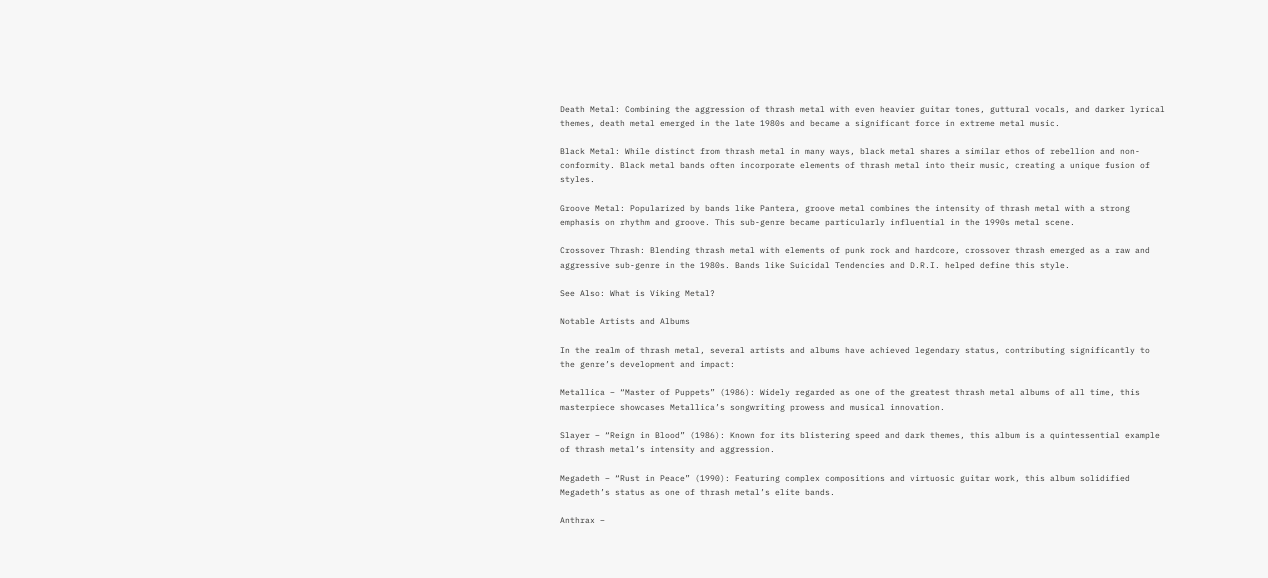Death Metal: Combining the aggression of thrash metal with even heavier guitar tones, guttural vocals, and darker lyrical themes, death metal emerged in the late 1980s and became a significant force in extreme metal music.

Black Metal: While distinct from thrash metal in many ways, black metal shares a similar ethos of rebellion and non-conformity. Black metal bands often incorporate elements of thrash metal into their music, creating a unique fusion of styles.

Groove Metal: Popularized by bands like Pantera, groove metal combines the intensity of thrash metal with a strong emphasis on rhythm and groove. This sub-genre became particularly influential in the 1990s metal scene.

Crossover Thrash: Blending thrash metal with elements of punk rock and hardcore, crossover thrash emerged as a raw and aggressive sub-genre in the 1980s. Bands like Suicidal Tendencies and D.R.I. helped define this style.

See Also: What is Viking Metal?

Notable Artists and Albums

In the realm of thrash metal, several artists and albums have achieved legendary status, contributing significantly to the genre’s development and impact:

Metallica – “Master of Puppets” (1986): Widely regarded as one of the greatest thrash metal albums of all time, this masterpiece showcases Metallica’s songwriting prowess and musical innovation.

Slayer – “Reign in Blood” (1986): Known for its blistering speed and dark themes, this album is a quintessential example of thrash metal’s intensity and aggression.

Megadeth – “Rust in Peace” (1990): Featuring complex compositions and virtuosic guitar work, this album solidified Megadeth’s status as one of thrash metal’s elite bands.

Anthrax –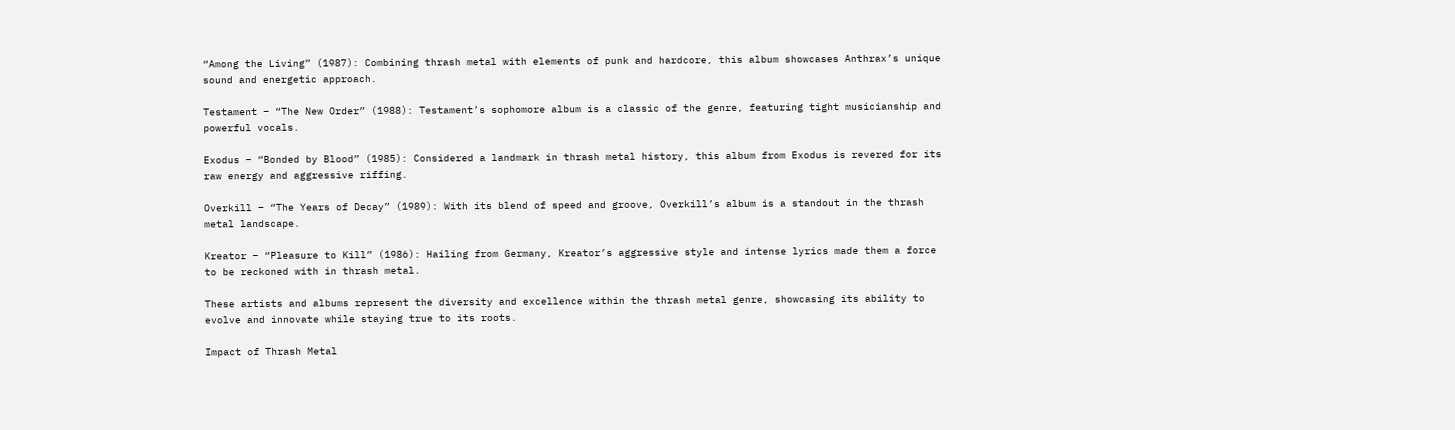“Among the Living” (1987): Combining thrash metal with elements of punk and hardcore, this album showcases Anthrax’s unique sound and energetic approach.

Testament – “The New Order” (1988): Testament’s sophomore album is a classic of the genre, featuring tight musicianship and powerful vocals.

Exodus – “Bonded by Blood” (1985): Considered a landmark in thrash metal history, this album from Exodus is revered for its raw energy and aggressive riffing.

Overkill – “The Years of Decay” (1989): With its blend of speed and groove, Overkill’s album is a standout in the thrash metal landscape.

Kreator – “Pleasure to Kill” (1986): Hailing from Germany, Kreator’s aggressive style and intense lyrics made them a force to be reckoned with in thrash metal.

These artists and albums represent the diversity and excellence within the thrash metal genre, showcasing its ability to evolve and innovate while staying true to its roots.

Impact of Thrash Metal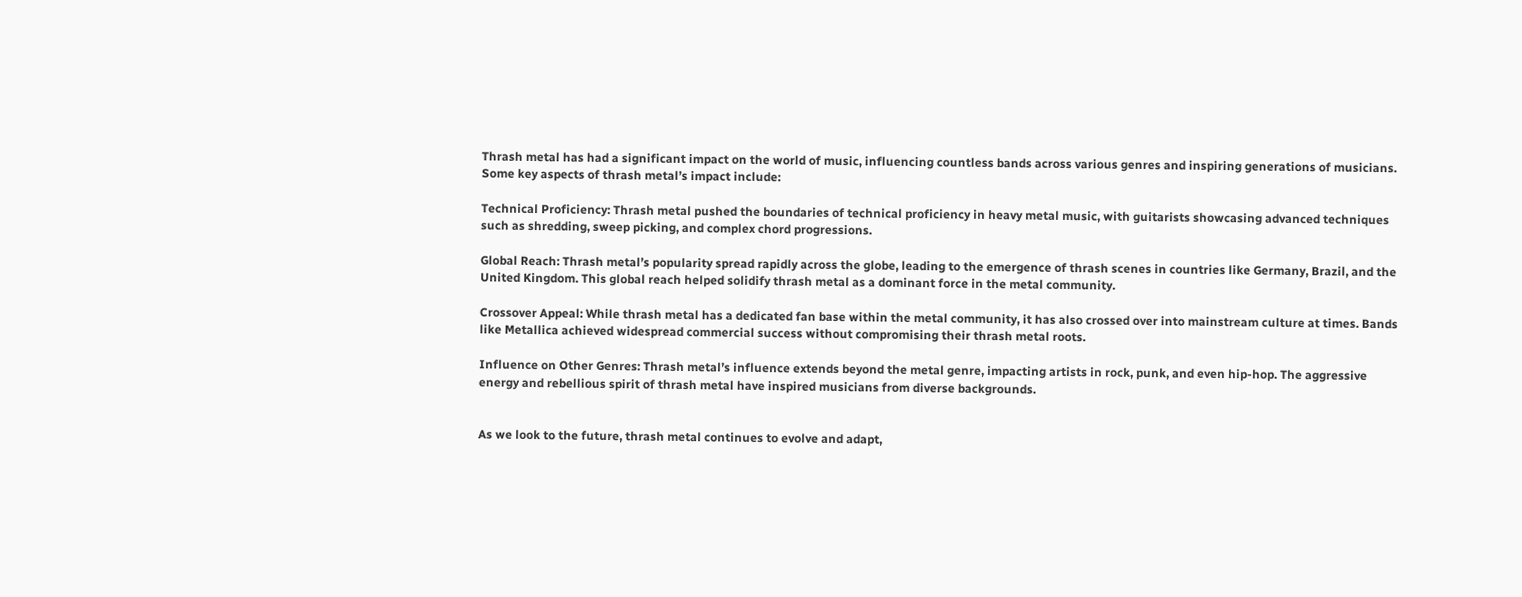Thrash metal has had a significant impact on the world of music, influencing countless bands across various genres and inspiring generations of musicians. Some key aspects of thrash metal’s impact include:

Technical Proficiency: Thrash metal pushed the boundaries of technical proficiency in heavy metal music, with guitarists showcasing advanced techniques such as shredding, sweep picking, and complex chord progressions.

Global Reach: Thrash metal’s popularity spread rapidly across the globe, leading to the emergence of thrash scenes in countries like Germany, Brazil, and the United Kingdom. This global reach helped solidify thrash metal as a dominant force in the metal community.

Crossover Appeal: While thrash metal has a dedicated fan base within the metal community, it has also crossed over into mainstream culture at times. Bands like Metallica achieved widespread commercial success without compromising their thrash metal roots.

Influence on Other Genres: Thrash metal’s influence extends beyond the metal genre, impacting artists in rock, punk, and even hip-hop. The aggressive energy and rebellious spirit of thrash metal have inspired musicians from diverse backgrounds.


As we look to the future, thrash metal continues to evolve and adapt,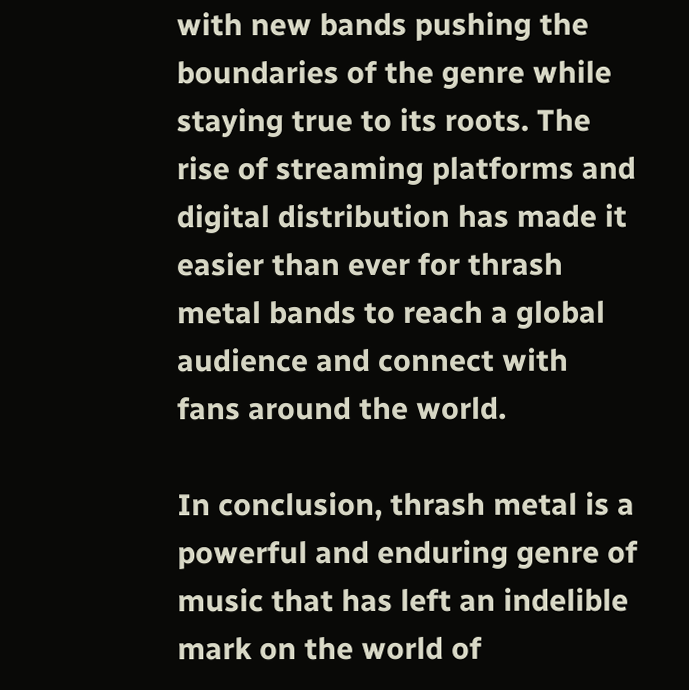with new bands pushing the boundaries of the genre while staying true to its roots. The rise of streaming platforms and digital distribution has made it easier than ever for thrash metal bands to reach a global audience and connect with fans around the world.

In conclusion, thrash metal is a powerful and enduring genre of music that has left an indelible mark on the world of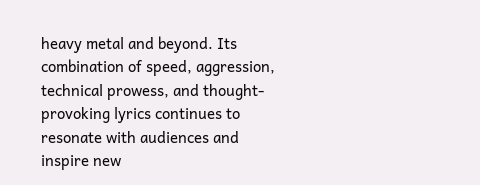heavy metal and beyond. Its combination of speed, aggression, technical prowess, and thought-provoking lyrics continues to resonate with audiences and inspire new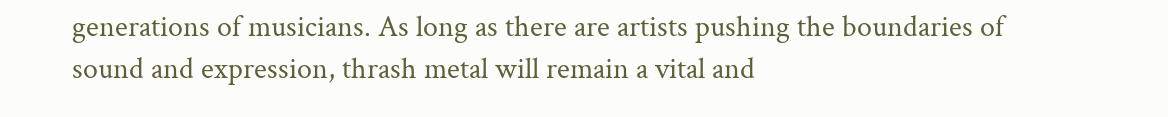generations of musicians. As long as there are artists pushing the boundaries of sound and expression, thrash metal will remain a vital and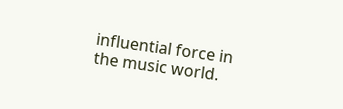influential force in the music world.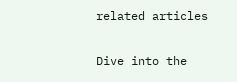related articles

Dive into the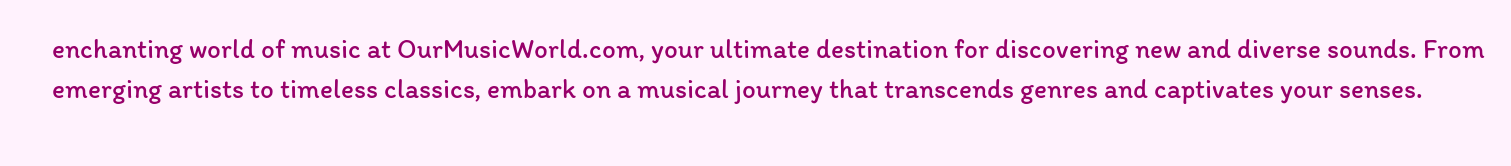enchanting world of music at OurMusicWorld.com, your ultimate destination for discovering new and diverse sounds. From emerging artists to timeless classics, embark on a musical journey that transcends genres and captivates your senses.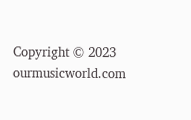Copyright © 2023 ourmusicworld.com